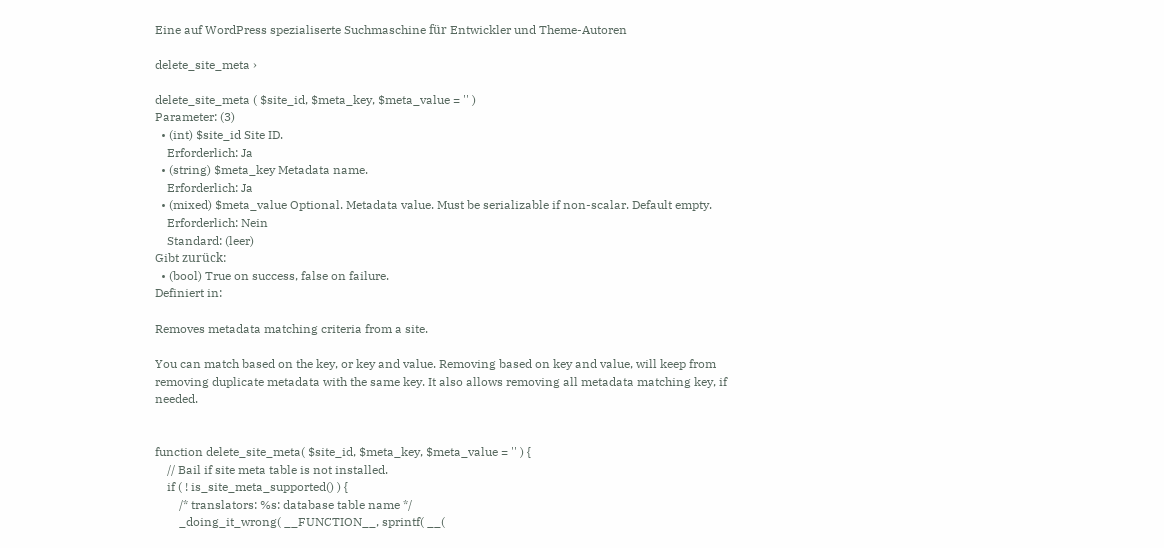Eine auf WordPress spezialiserte Suchmaschine für Entwickler und Theme-Autoren

delete_site_meta ›

delete_site_meta ( $site_id, $meta_key, $meta_value = '' )
Parameter: (3)
  • (int) $site_id Site ID.
    Erforderlich: Ja
  • (string) $meta_key Metadata name.
    Erforderlich: Ja
  • (mixed) $meta_value Optional. Metadata value. Must be serializable if non-scalar. Default empty.
    Erforderlich: Nein
    Standard: (leer)
Gibt zurück:
  • (bool) True on success, false on failure.
Definiert in:

Removes metadata matching criteria from a site.

You can match based on the key, or key and value. Removing based on key and value, will keep from removing duplicate metadata with the same key. It also allows removing all metadata matching key, if needed.


function delete_site_meta( $site_id, $meta_key, $meta_value = '' ) {
    // Bail if site meta table is not installed.
    if ( ! is_site_meta_supported() ) {
        /* translators: %s: database table name */
        _doing_it_wrong( __FUNCTION__, sprintf( __(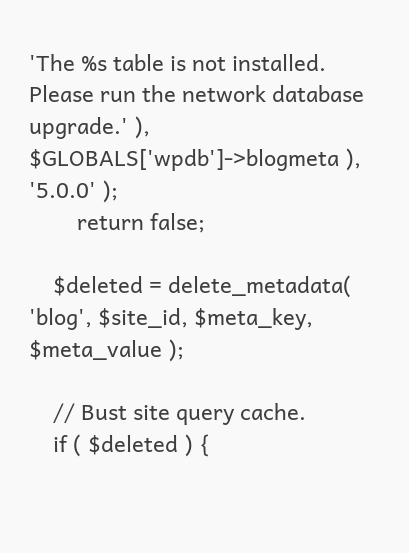'The %s table is not installed. Please run the network database upgrade.' ), $GLOBALS['wpdb']->blogmeta ), '5.0.0' );
        return false;

    $deleted = delete_metadata( 'blog', $site_id, $meta_key, $meta_value );

    // Bust site query cache.
    if ( $deleted ) {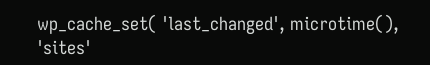wp_cache_set( 'last_changed', microtime(), 'sites'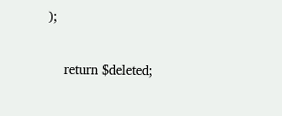);

    return $deleted;